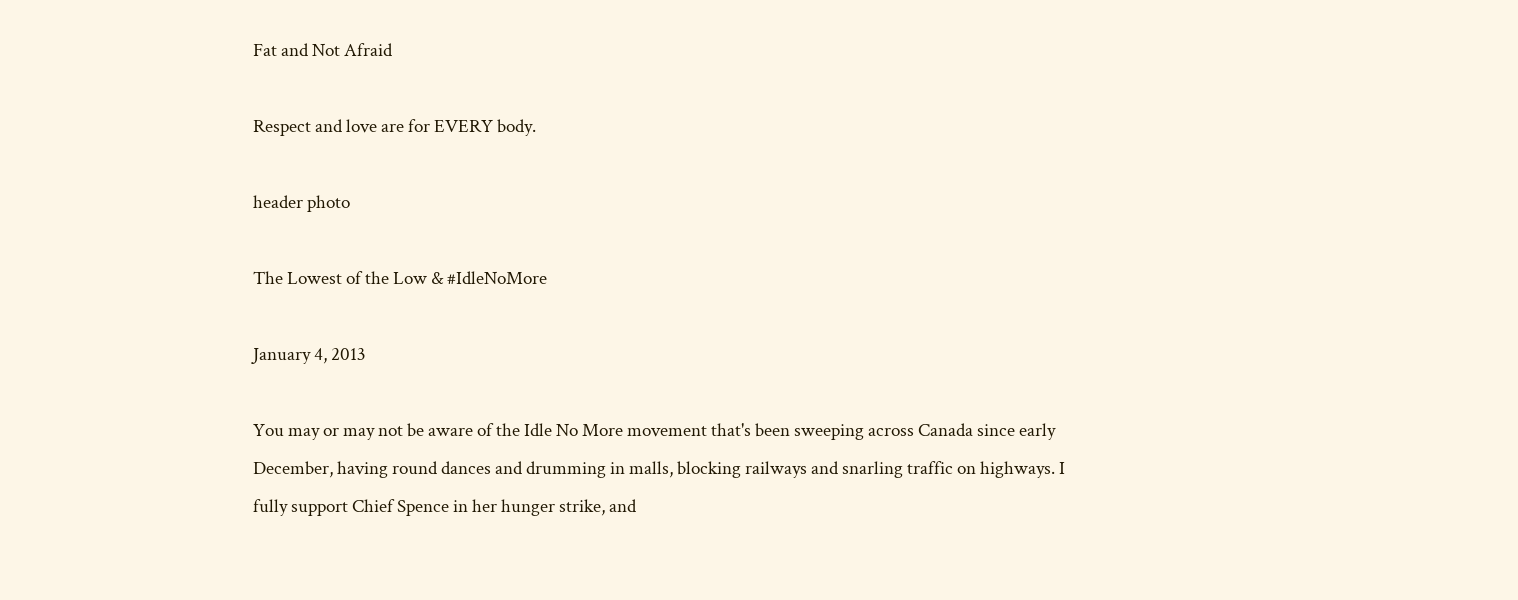Fat and Not Afraid

Respect and love are for EVERY body.

header photo

The Lowest of the Low & #IdleNoMore

January 4, 2013

You may or may not be aware of the Idle No More movement that's been sweeping across Canada since early December, having round dances and drumming in malls, blocking railways and snarling traffic on highways. I fully support Chief Spence in her hunger strike, and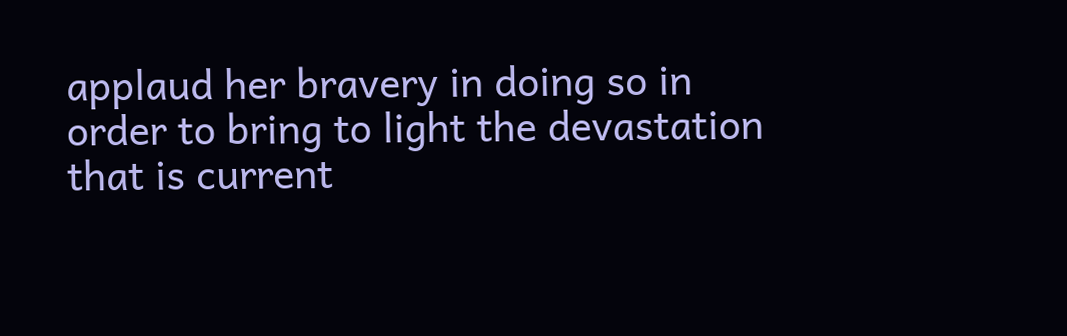applaud her bravery in doing so in order to bring to light the devastation that is current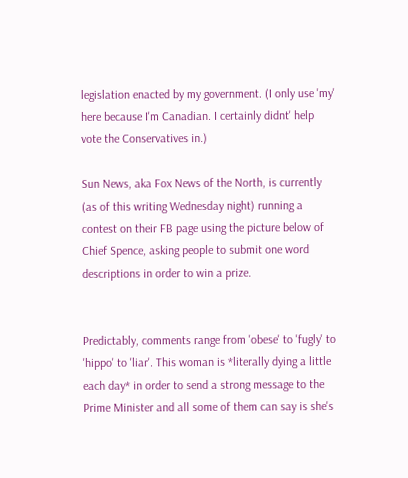legislation enacted by my government. (I only use 'my' here because I'm Canadian. I certainly didnt' help vote the Conservatives in.)

Sun News, aka Fox News of the North, is currently (as of this writing Wednesday night) running a contest on their FB page using the picture below of Chief Spence, asking people to submit one word descriptions in order to win a prize.


Predictably, comments range from 'obese' to 'fugly' to 'hippo' to 'liar'. This woman is *literally dying a little each day* in order to send a strong message to the Prime Minister and all some of them can say is she's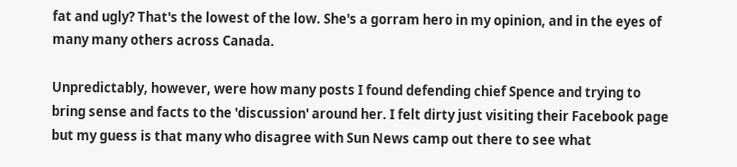fat and ugly? That's the lowest of the low. She's a gorram hero in my opinion, and in the eyes of many many others across Canada.

Unpredictably, however, were how many posts I found defending chief Spence and trying to bring sense and facts to the 'discussion' around her. I felt dirty just visiting their Facebook page but my guess is that many who disagree with Sun News camp out there to see what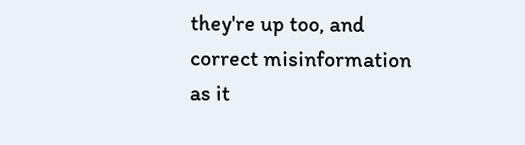they're up too, and correct misinformation as it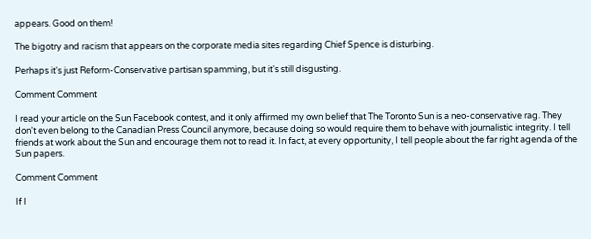appears. Good on them!

The bigotry and racism that appears on the corporate media sites regarding Chief Spence is disturbing.

Perhaps it's just Reform-Conservative partisan spamming, but it's still disgusting.

Comment Comment

I read your article on the Sun Facebook contest, and it only affirmed my own belief that The Toronto Sun is a neo-conservative rag. They don't even belong to the Canadian Press Council anymore, because doing so would require them to behave with journalistic integrity. I tell friends at work about the Sun and encourage them not to read it. In fact, at every opportunity, I tell people about the far right agenda of the Sun papers.

Comment Comment

If I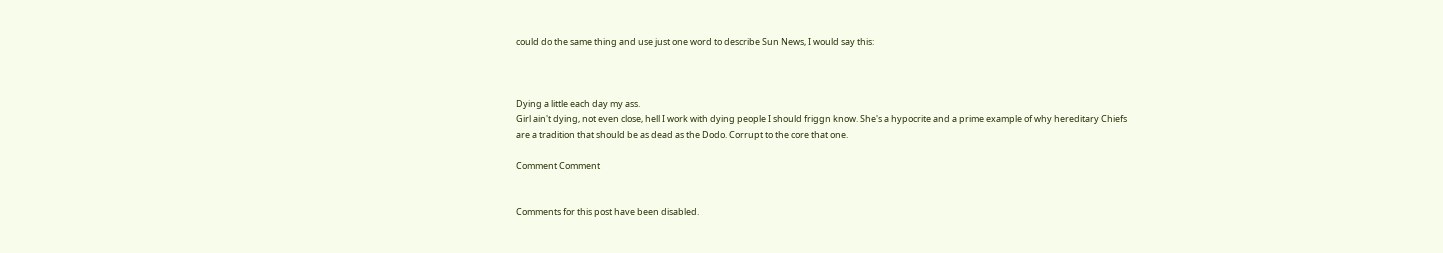could do the same thing and use just one word to describe Sun News, I would say this:



Dying a little each day my ass.
Girl ain't dying, not even close, hell I work with dying people I should friggn know. She's a hypocrite and a prime example of why hereditary Chiefs are a tradition that should be as dead as the Dodo. Corrupt to the core that one.

Comment Comment


Comments for this post have been disabled.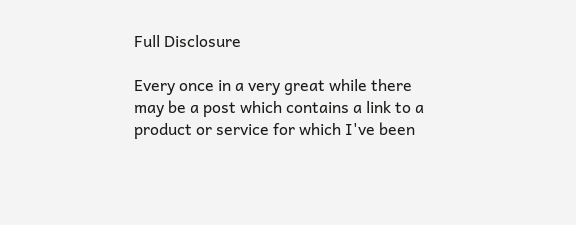Full Disclosure

Every once in a very great while there may be a post which contains a link to a product or service for which I've been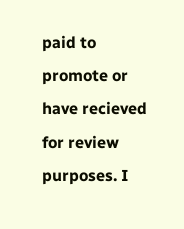paid to promote or have recieved for review purposes. I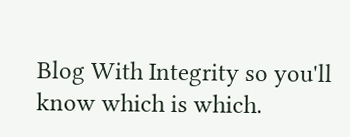Blog With Integrity so you'll know which is which.